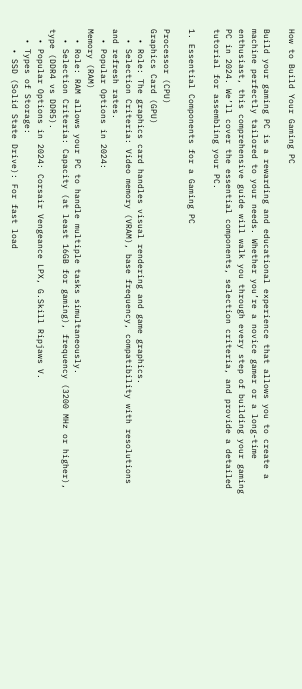How to Build Your Gaming PC

Build your gaming PC is a rewarding and educational experience that allows you to create a machine perfectly tailored to your needs. Whether you’re a novice gamer or a long-time enthusiast, this comprehensive guide will walk you through every step of building your gaming PC in 2024. We’ll cover the essential components, selection criteria, and provide a detailed tutorial for assembling your PC.

1. Essential Components for a Gaming PC

Processor (CPU)
Graphics Card (GPU)
  • Role: The graphics card handles visual rendering and game graphics.
  • Selection Criteria: Video memory (VRAM), base frequency, compatibility with resolutions and refresh rates.
  • Popular Options in 2024:
Memory (RAM)
  • Role: RAM allows your PC to handle multiple tasks simultaneously.
  • Selection Criteria: Capacity (at least 16GB for gaming), frequency (3200 MHz or higher), type (DDR4 vs DDR5).
  • Popular Options in 2024: Corsair Vengeance LPX, G.Skill Ripjaws V.
  • Types of Storage:
    • SSD (Solid State Drive): For fast load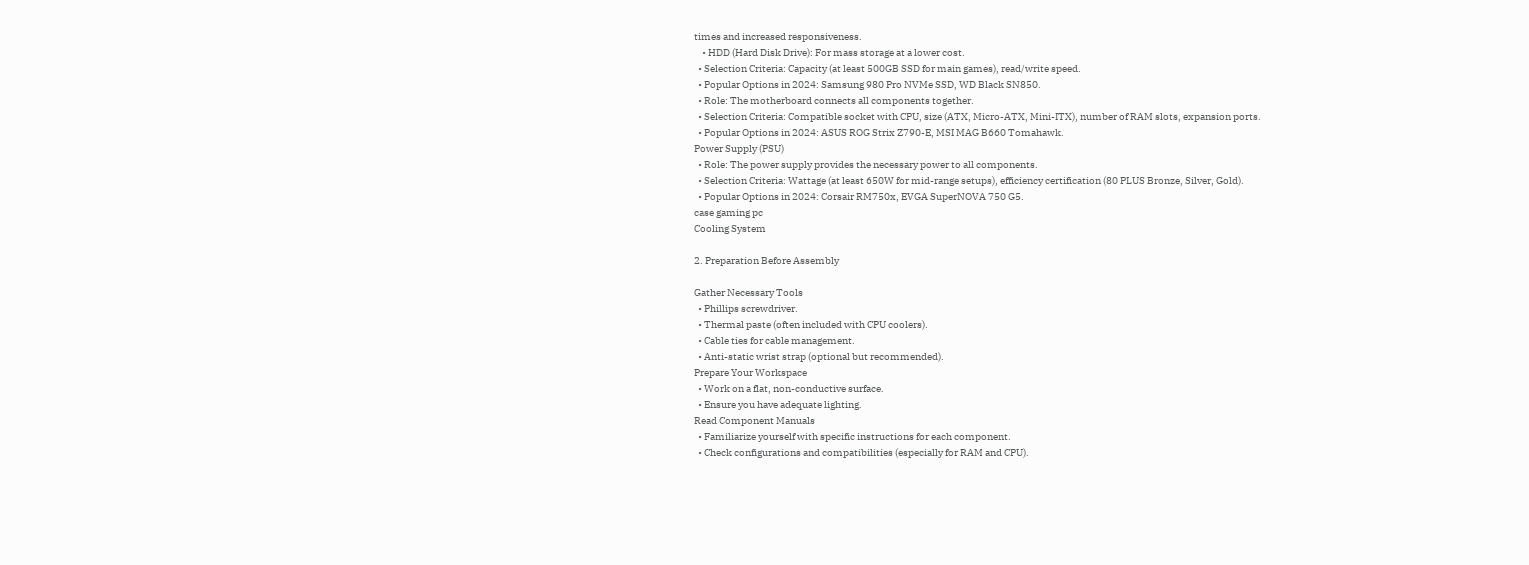times and increased responsiveness.
    • HDD (Hard Disk Drive): For mass storage at a lower cost.
  • Selection Criteria: Capacity (at least 500GB SSD for main games), read/write speed.
  • Popular Options in 2024: Samsung 980 Pro NVMe SSD, WD Black SN850.
  • Role: The motherboard connects all components together.
  • Selection Criteria: Compatible socket with CPU, size (ATX, Micro-ATX, Mini-ITX), number of RAM slots, expansion ports.
  • Popular Options in 2024: ASUS ROG Strix Z790-E, MSI MAG B660 Tomahawk.
Power Supply (PSU)
  • Role: The power supply provides the necessary power to all components.
  • Selection Criteria: Wattage (at least 650W for mid-range setups), efficiency certification (80 PLUS Bronze, Silver, Gold).
  • Popular Options in 2024: Corsair RM750x, EVGA SuperNOVA 750 G5.
case gaming pc
Cooling System

2. Preparation Before Assembly

Gather Necessary Tools
  • Phillips screwdriver.
  • Thermal paste (often included with CPU coolers).
  • Cable ties for cable management.
  • Anti-static wrist strap (optional but recommended).
Prepare Your Workspace
  • Work on a flat, non-conductive surface.
  • Ensure you have adequate lighting.
Read Component Manuals
  • Familiarize yourself with specific instructions for each component.
  • Check configurations and compatibilities (especially for RAM and CPU).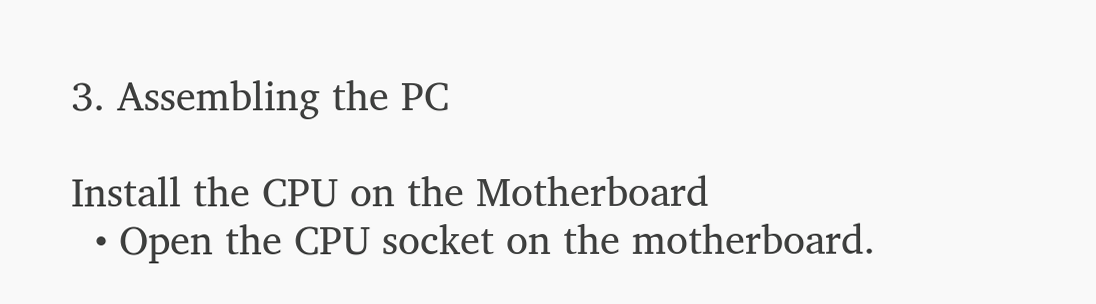3. Assembling the PC

Install the CPU on the Motherboard
  • Open the CPU socket on the motherboard.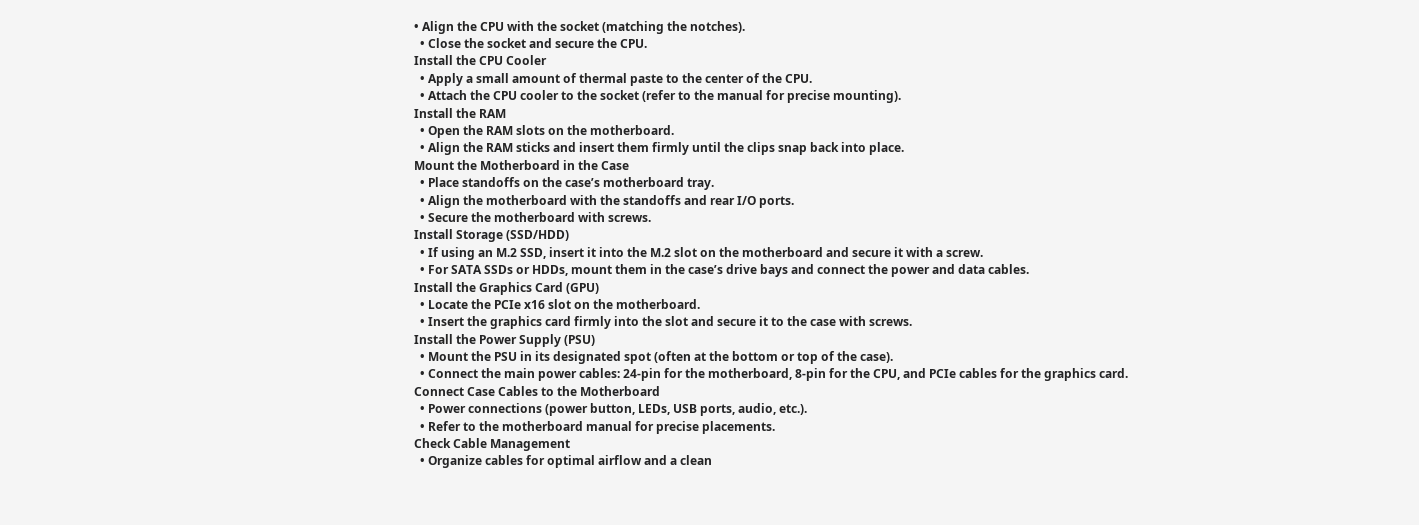• Align the CPU with the socket (matching the notches).
  • Close the socket and secure the CPU.
Install the CPU Cooler
  • Apply a small amount of thermal paste to the center of the CPU.
  • Attach the CPU cooler to the socket (refer to the manual for precise mounting).
Install the RAM
  • Open the RAM slots on the motherboard.
  • Align the RAM sticks and insert them firmly until the clips snap back into place.
Mount the Motherboard in the Case
  • Place standoffs on the case’s motherboard tray.
  • Align the motherboard with the standoffs and rear I/O ports.
  • Secure the motherboard with screws.
Install Storage (SSD/HDD)
  • If using an M.2 SSD, insert it into the M.2 slot on the motherboard and secure it with a screw.
  • For SATA SSDs or HDDs, mount them in the case’s drive bays and connect the power and data cables.
Install the Graphics Card (GPU)
  • Locate the PCIe x16 slot on the motherboard.
  • Insert the graphics card firmly into the slot and secure it to the case with screws.
Install the Power Supply (PSU)
  • Mount the PSU in its designated spot (often at the bottom or top of the case).
  • Connect the main power cables: 24-pin for the motherboard, 8-pin for the CPU, and PCIe cables for the graphics card.
Connect Case Cables to the Motherboard
  • Power connections (power button, LEDs, USB ports, audio, etc.).
  • Refer to the motherboard manual for precise placements.
Check Cable Management
  • Organize cables for optimal airflow and a clean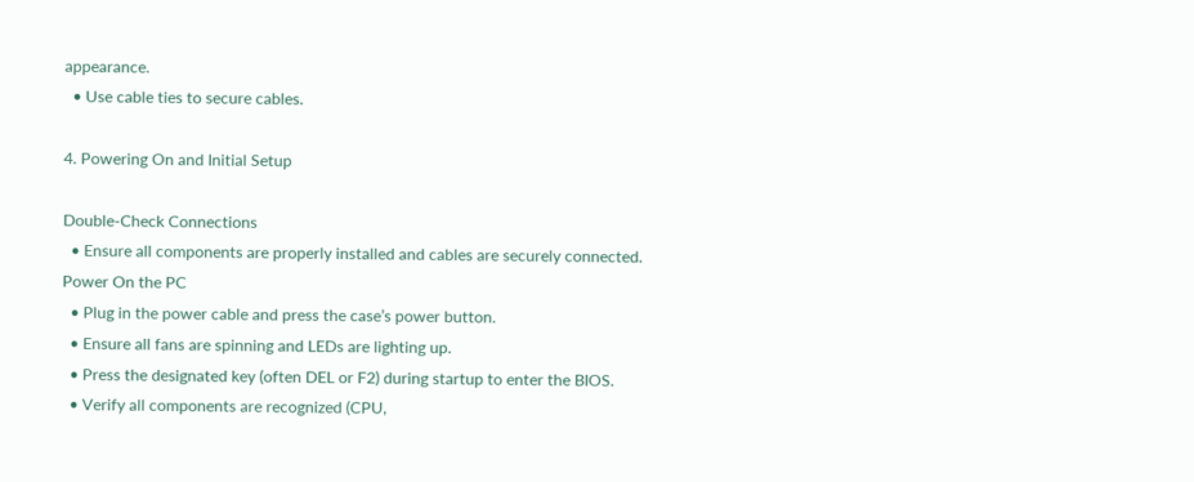appearance.
  • Use cable ties to secure cables.

4. Powering On and Initial Setup

Double-Check Connections
  • Ensure all components are properly installed and cables are securely connected.
Power On the PC
  • Plug in the power cable and press the case’s power button.
  • Ensure all fans are spinning and LEDs are lighting up.
  • Press the designated key (often DEL or F2) during startup to enter the BIOS.
  • Verify all components are recognized (CPU,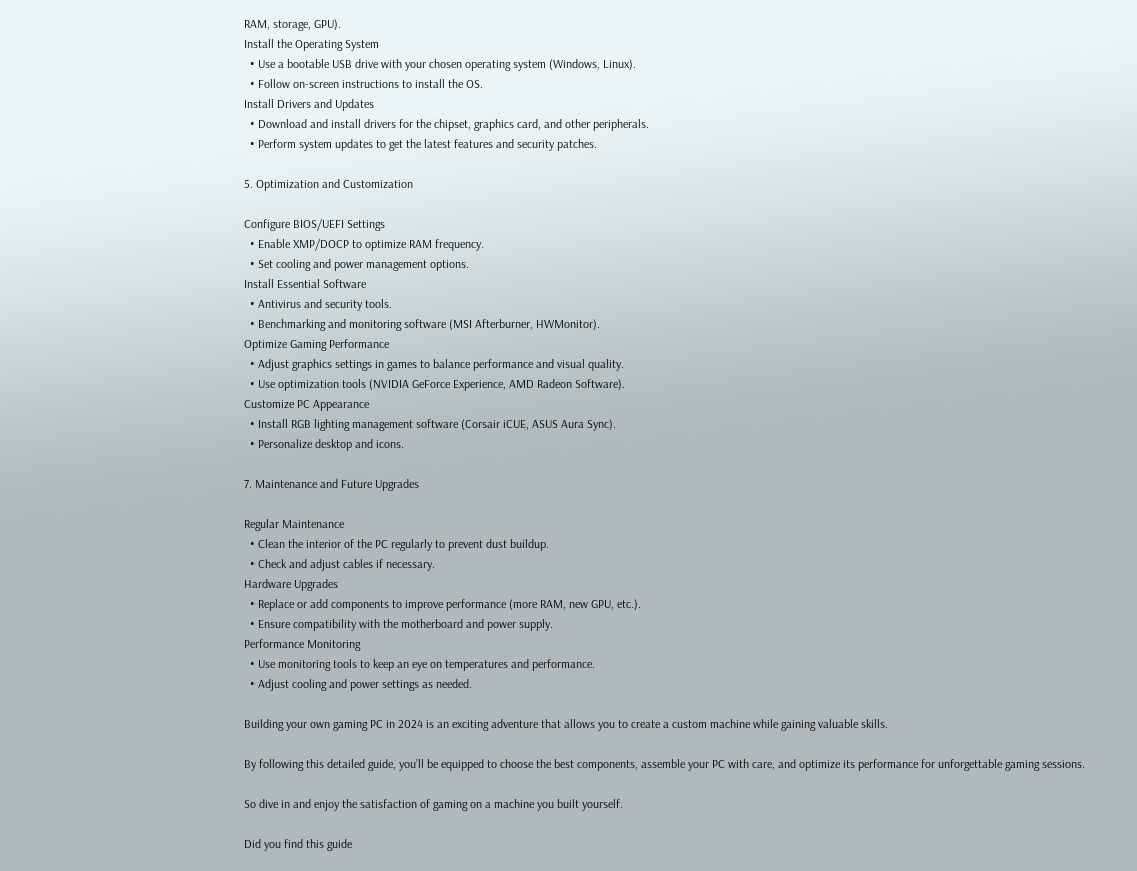RAM, storage, GPU).
Install the Operating System
  • Use a bootable USB drive with your chosen operating system (Windows, Linux).
  • Follow on-screen instructions to install the OS.
Install Drivers and Updates
  • Download and install drivers for the chipset, graphics card, and other peripherals.
  • Perform system updates to get the latest features and security patches.

5. Optimization and Customization

Configure BIOS/UEFI Settings
  • Enable XMP/DOCP to optimize RAM frequency.
  • Set cooling and power management options.
Install Essential Software
  • Antivirus and security tools.
  • Benchmarking and monitoring software (MSI Afterburner, HWMonitor).
Optimize Gaming Performance
  • Adjust graphics settings in games to balance performance and visual quality.
  • Use optimization tools (NVIDIA GeForce Experience, AMD Radeon Software).
Customize PC Appearance
  • Install RGB lighting management software (Corsair iCUE, ASUS Aura Sync).
  • Personalize desktop and icons.

7. Maintenance and Future Upgrades

Regular Maintenance
  • Clean the interior of the PC regularly to prevent dust buildup.
  • Check and adjust cables if necessary.
Hardware Upgrades
  • Replace or add components to improve performance (more RAM, new GPU, etc.).
  • Ensure compatibility with the motherboard and power supply.
Performance Monitoring
  • Use monitoring tools to keep an eye on temperatures and performance.
  • Adjust cooling and power settings as needed.

Building your own gaming PC in 2024 is an exciting adventure that allows you to create a custom machine while gaining valuable skills.

By following this detailed guide, you’ll be equipped to choose the best components, assemble your PC with care, and optimize its performance for unforgettable gaming sessions.

So dive in and enjoy the satisfaction of gaming on a machine you built yourself.

Did you find this guide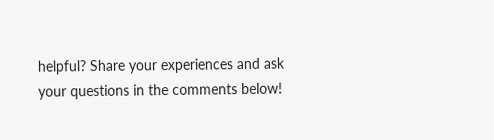helpful? Share your experiences and ask your questions in the comments below!